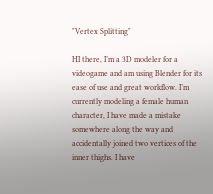"Vertex Splitting"

HI there, I’m a 3D modeler for a videogame and am using Blender for its ease of use and great workflow. I’m currently modeling a female human character, I have made a mistake somewhere along the way and accidentally joined two vertices of the inner thighs. I have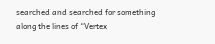searched and searched for something along the lines of “Vertex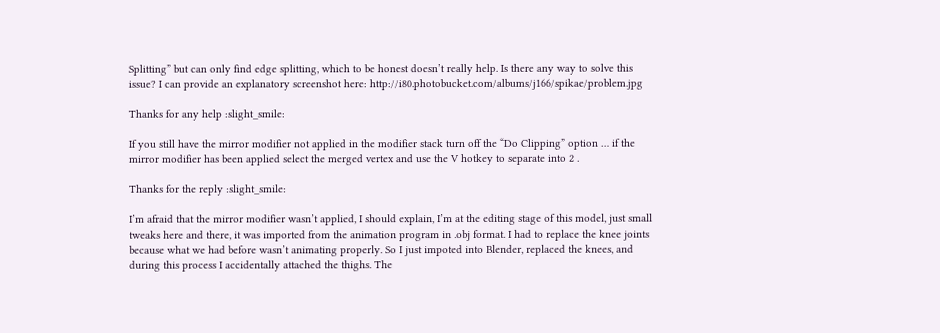Splitting” but can only find edge splitting, which to be honest doesn’t really help. Is there any way to solve this issue? I can provide an explanatory screenshot here: http://i80.photobucket.com/albums/j166/spikae/problem.jpg

Thanks for any help :slight_smile:

If you still have the mirror modifier not applied in the modifier stack turn off the “Do Clipping” option … if the mirror modifier has been applied select the merged vertex and use the V hotkey to separate into 2 .

Thanks for the reply :slight_smile:

I’m afraid that the mirror modifier wasn’t applied, I should explain, I’m at the editing stage of this model, just small tweaks here and there, it was imported from the animation program in .obj format. I had to replace the knee joints because what we had before wasn’t animating properly. So I just impoted into Blender, replaced the knees, and during this process I accidentally attached the thighs. The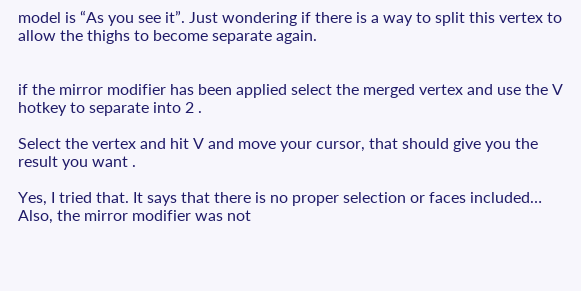model is “As you see it”. Just wondering if there is a way to split this vertex to allow the thighs to become separate again.


if the mirror modifier has been applied select the merged vertex and use the V hotkey to separate into 2 .

Select the vertex and hit V and move your cursor, that should give you the result you want .

Yes, I tried that. It says that there is no proper selection or faces included… Also, the mirror modifier was not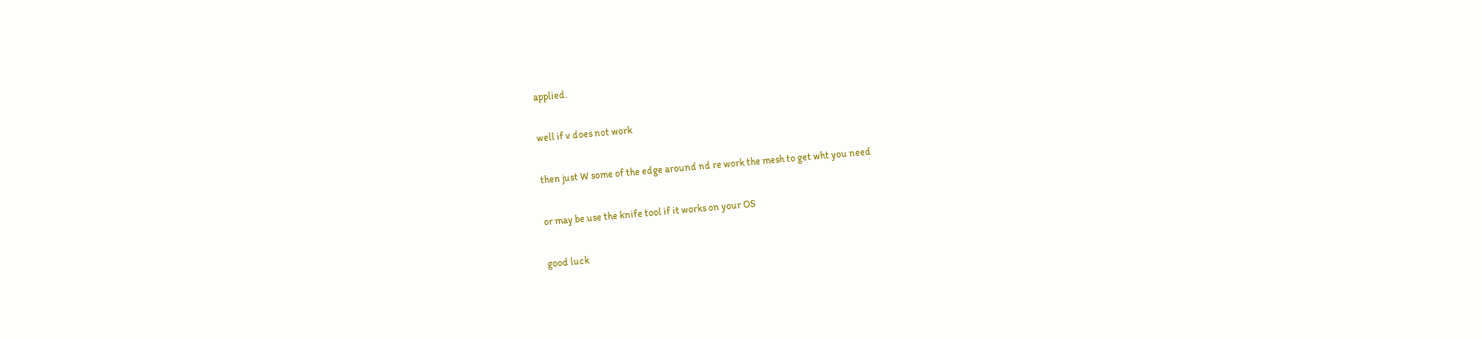applied.

well if v does not work

then just W some of the edge around nd re work the mesh to get wht you need

or may be use the knife tool if it works on your OS

good luck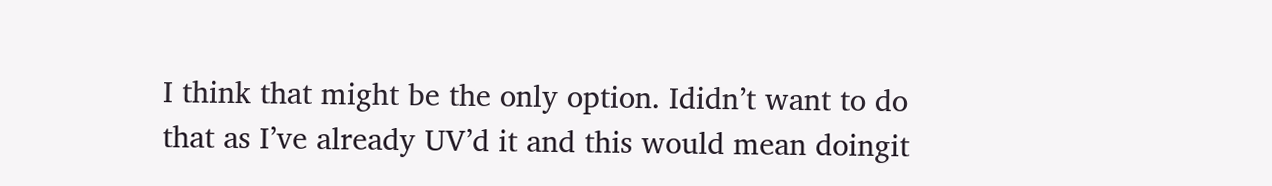I think that might be the only option. Ididn’t want to do that as I’ve already UV’d it and this would mean doingit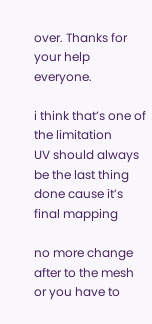over. Thanks for your help everyone.

i think that’s one of the limitation
UV should always be the last thing done cause it’s final mapping

no more change after to the mesh or you have to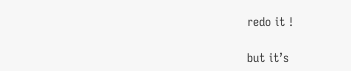redo it !

but it’s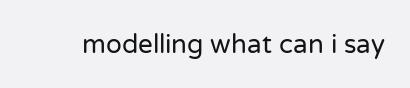modelling what can i say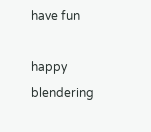have fun

happy blendering